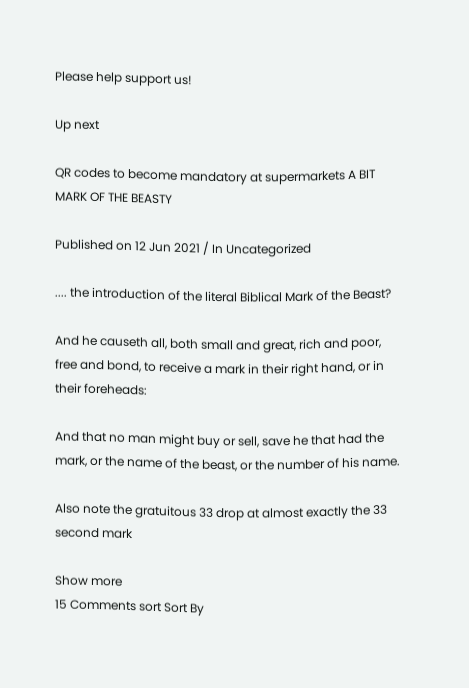Please help support us!

Up next

QR codes to become mandatory at supermarkets A BIT MARK OF THE BEASTY

Published on 12 Jun 2021 / In Uncategorized

.... the introduction of the literal Biblical Mark of the Beast?

And he causeth all, both small and great, rich and poor, free and bond, to receive a mark in their right hand, or in their foreheads:

And that no man might buy or sell, save he that had the mark, or the name of the beast, or the number of his name.

Also note the gratuitous 33 drop at almost exactly the 33 second mark

Show more
15 Comments sort Sort By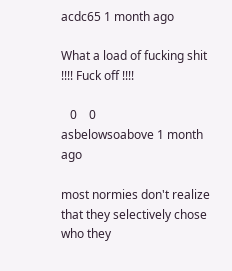acdc65 1 month ago

What a load of fucking shit !!!! Fuck off !!!!

   0    0
asbelowsoabove 1 month ago

most normies don't realize that they selectively chose who they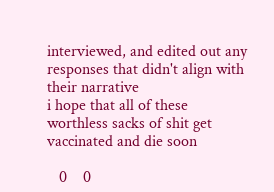interviewed, and edited out any responses that didn't align with their narrative
i hope that all of these worthless sacks of shit get vaccinated and die soon

   0    0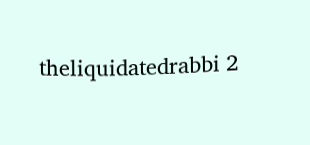theliquidatedrabbi 2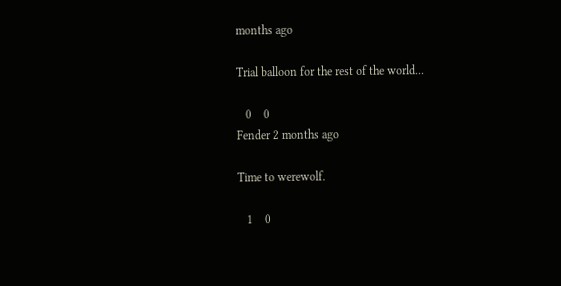months ago

Trial balloon for the rest of the world...

   0    0
Fender 2 months ago

Time to werewolf.

   1    0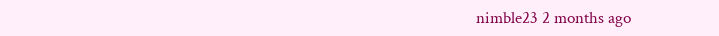nimble23 2 months ago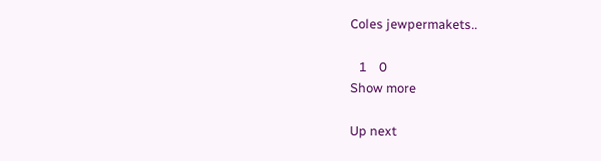Coles jewpermakets..

   1    0
Show more

Up next